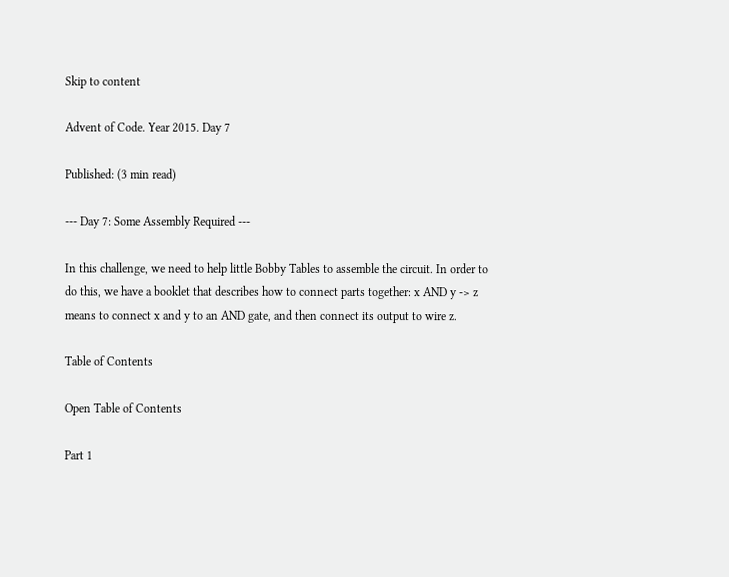Skip to content

Advent of Code. Year 2015. Day 7

Published: (3 min read)

--- Day 7: Some Assembly Required ---

In this challenge, we need to help little Bobby Tables to assemble the circuit. In order to do this, we have a booklet that describes how to connect parts together: x AND y -> z means to connect x and y to an AND gate, and then connect its output to wire z.

Table of Contents

Open Table of Contents

Part 1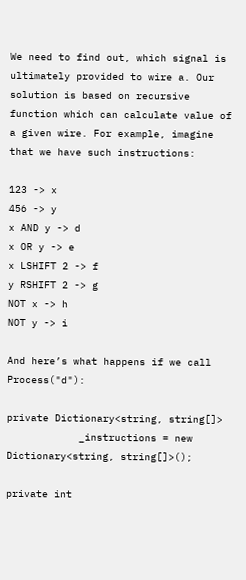We need to find out, which signal is ultimately provided to wire a. Our solution is based on recursive function which can calculate value of a given wire. For example, imagine that we have such instructions:

123 -> x
456 -> y
x AND y -> d
x OR y -> e
x LSHIFT 2 -> f
y RSHIFT 2 -> g
NOT x -> h
NOT y -> i

And here’s what happens if we call Process("d"):

private Dictionary<string, string[]>
            _instructions = new Dictionary<string, string[]>();

private int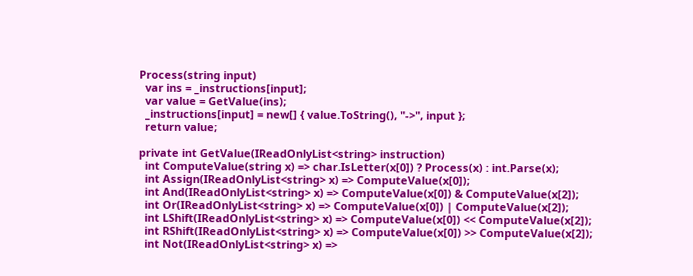Process(string input)
  var ins = _instructions[input];
  var value = GetValue(ins);
  _instructions[input] = new[] { value.ToString(), "->", input };
  return value;

private int GetValue(IReadOnlyList<string> instruction)
  int ComputeValue(string x) => char.IsLetter(x[0]) ? Process(x) : int.Parse(x);
  int Assign(IReadOnlyList<string> x) => ComputeValue(x[0]);
  int And(IReadOnlyList<string> x) => ComputeValue(x[0]) & ComputeValue(x[2]);
  int Or(IReadOnlyList<string> x) => ComputeValue(x[0]) | ComputeValue(x[2]);
  int LShift(IReadOnlyList<string> x) => ComputeValue(x[0]) << ComputeValue(x[2]);
  int RShift(IReadOnlyList<string> x) => ComputeValue(x[0]) >> ComputeValue(x[2]);
  int Not(IReadOnlyList<string> x) =>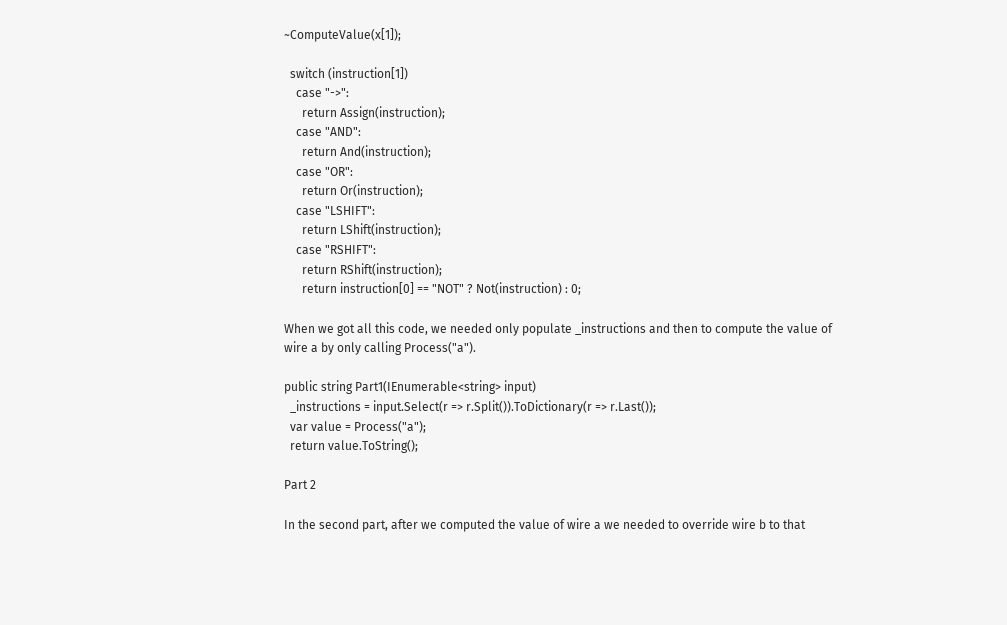~ComputeValue(x[1]);

  switch (instruction[1])
    case "->":
      return Assign(instruction);
    case "AND":
      return And(instruction);
    case "OR":
      return Or(instruction);
    case "LSHIFT":
      return LShift(instruction);
    case "RSHIFT":
      return RShift(instruction);
      return instruction[0] == "NOT" ? Not(instruction) : 0;

When we got all this code, we needed only populate _instructions and then to compute the value of wire a by only calling Process("a").

public string Part1(IEnumerable<string> input)
  _instructions = input.Select(r => r.Split()).ToDictionary(r => r.Last());
  var value = Process("a");
  return value.ToString();

Part 2

In the second part, after we computed the value of wire a we needed to override wire b to that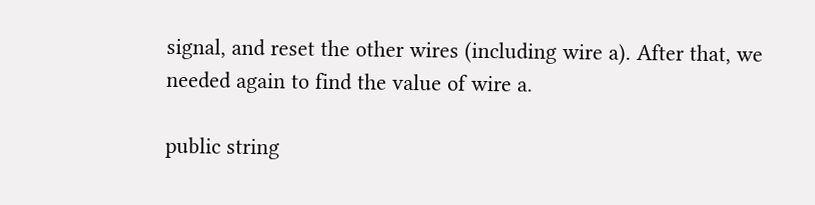signal, and reset the other wires (including wire a). After that, we needed again to find the value of wire a.

public string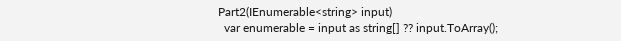Part2(IEnumerable<string> input)
  var enumerable = input as string[] ?? input.ToArray();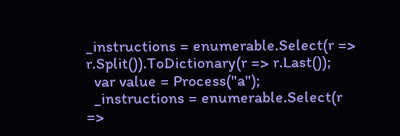_instructions = enumerable.Select(r => r.Split()).ToDictionary(r => r.Last());
  var value = Process("a");
  _instructions = enumerable.Select(r =>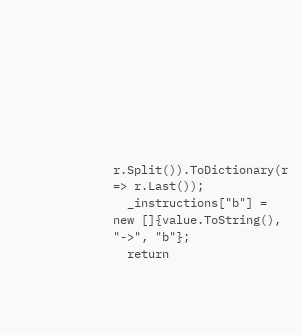r.Split()).ToDictionary(r => r.Last());
  _instructions["b"] = new []{value.ToString(), "->", "b"};
  return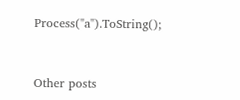Process("a").ToString();


Other posts